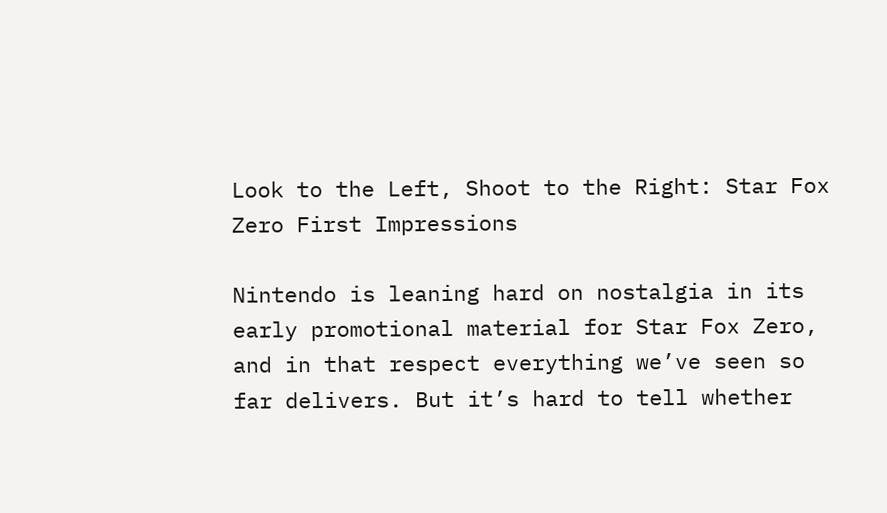Look to the Left, Shoot to the Right: Star Fox Zero First Impressions

Nintendo is leaning hard on nostalgia in its early promotional material for Star Fox Zero, and in that respect everything we’ve seen so far delivers. But it’s hard to tell whether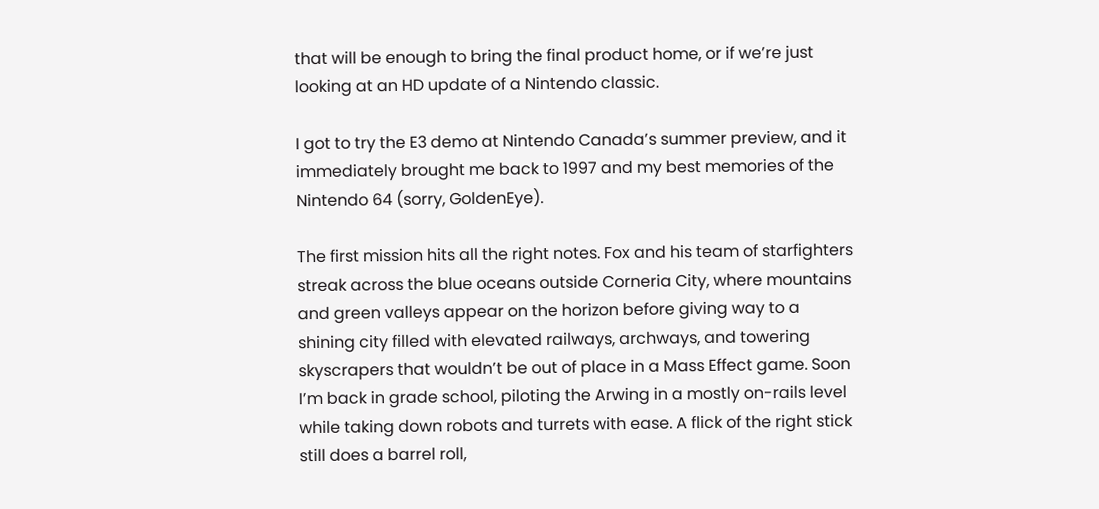that will be enough to bring the final product home, or if we’re just looking at an HD update of a Nintendo classic.

I got to try the E3 demo at Nintendo Canada’s summer preview, and it immediately brought me back to 1997 and my best memories of the Nintendo 64 (sorry, GoldenEye).

The first mission hits all the right notes. Fox and his team of starfighters streak across the blue oceans outside Corneria City, where mountains and green valleys appear on the horizon before giving way to a shining city filled with elevated railways, archways, and towering skyscrapers that wouldn’t be out of place in a Mass Effect game. Soon I’m back in grade school, piloting the Arwing in a mostly on-rails level while taking down robots and turrets with ease. A flick of the right stick still does a barrel roll,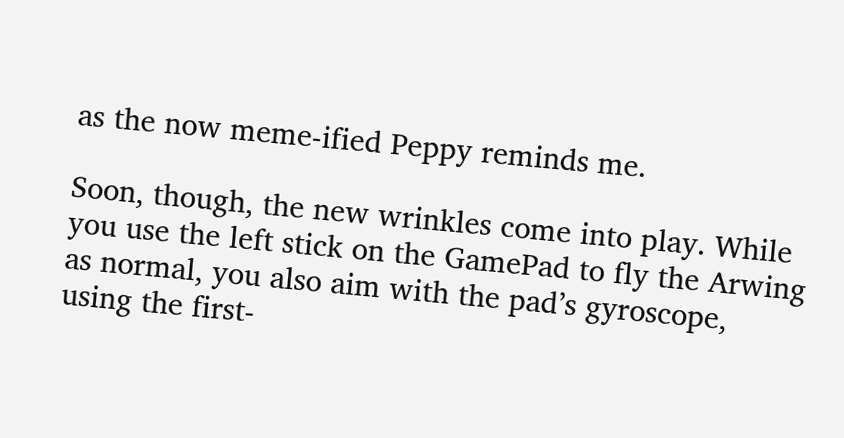as the now meme-ified Peppy reminds me.

Soon, though, the new wrinkles come into play. While you use the left stick on the GamePad to fly the Arwing as normal, you also aim with the pad’s gyroscope, using the first-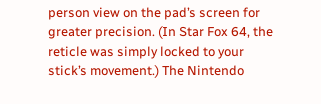person view on the pad’s screen for greater precision. (In Star Fox 64, the reticle was simply locked to your stick’s movement.) The Nintendo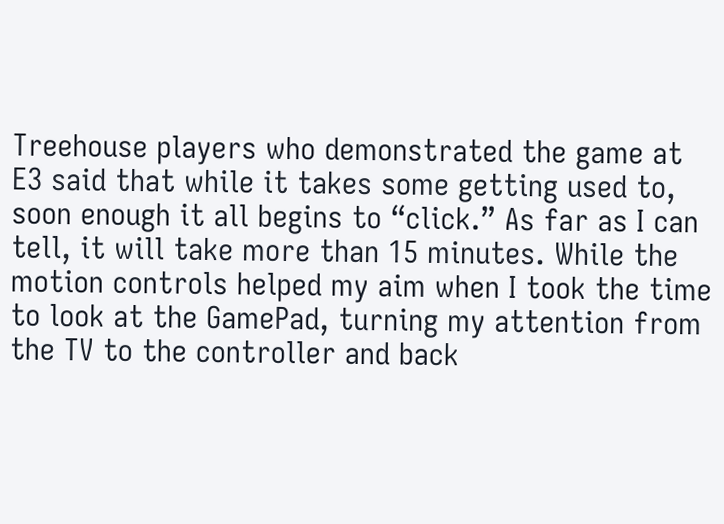Treehouse players who demonstrated the game at E3 said that while it takes some getting used to, soon enough it all begins to “click.” As far as I can tell, it will take more than 15 minutes. While the motion controls helped my aim when I took the time to look at the GamePad, turning my attention from the TV to the controller and back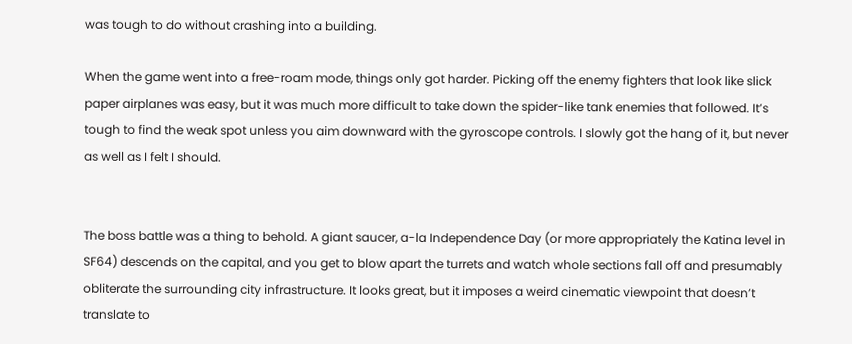was tough to do without crashing into a building.

When the game went into a free-roam mode, things only got harder. Picking off the enemy fighters that look like slick paper airplanes was easy, but it was much more difficult to take down the spider-like tank enemies that followed. It’s tough to find the weak spot unless you aim downward with the gyroscope controls. I slowly got the hang of it, but never as well as I felt I should.


The boss battle was a thing to behold. A giant saucer, a-la Independence Day (or more appropriately the Katina level in SF64) descends on the capital, and you get to blow apart the turrets and watch whole sections fall off and presumably obliterate the surrounding city infrastructure. It looks great, but it imposes a weird cinematic viewpoint that doesn’t translate to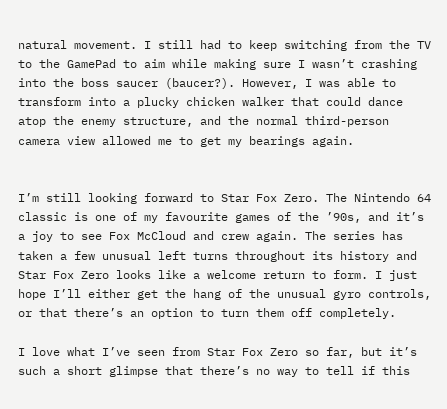natural movement. I still had to keep switching from the TV to the GamePad to aim while making sure I wasn’t crashing into the boss saucer (baucer?). However, I was able to transform into a plucky chicken walker that could dance atop the enemy structure, and the normal third-person camera view allowed me to get my bearings again.


I’m still looking forward to Star Fox Zero. The Nintendo 64 classic is one of my favourite games of the ’90s, and it’s a joy to see Fox McCloud and crew again. The series has taken a few unusual left turns throughout its history and Star Fox Zero looks like a welcome return to form. I just hope I’ll either get the hang of the unusual gyro controls, or that there’s an option to turn them off completely.

I love what I’ve seen from Star Fox Zero so far, but it’s such a short glimpse that there’s no way to tell if this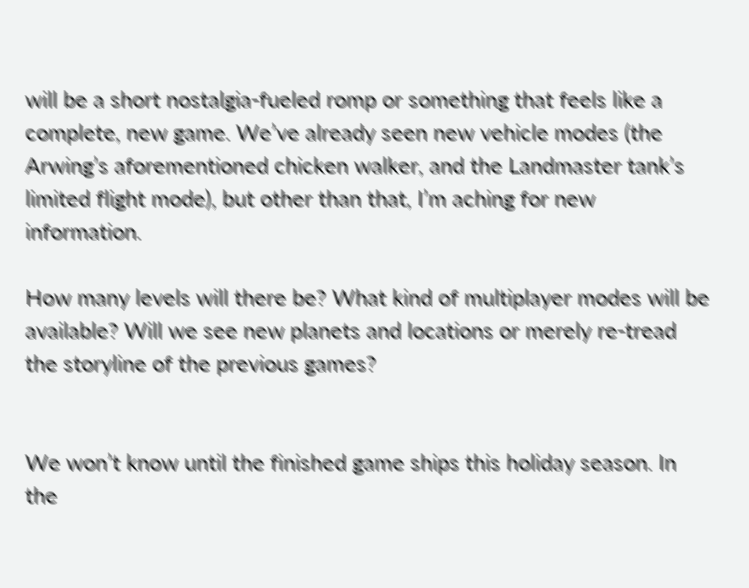will be a short nostalgia-fueled romp or something that feels like a complete, new game. We’ve already seen new vehicle modes (the Arwing’s aforementioned chicken walker, and the Landmaster tank’s limited flight mode), but other than that, I’m aching for new information.

How many levels will there be? What kind of multiplayer modes will be available? Will we see new planets and locations or merely re-tread the storyline of the previous games?


We won’t know until the finished game ships this holiday season. In the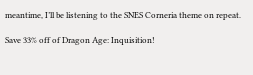meantime, I’ll be listening to the SNES Corneria theme on repeat.

Save 33% off of Dragon Age: Inquisition!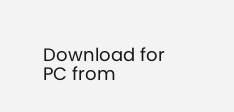Download for PC from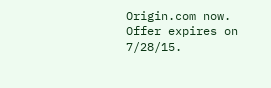Origin.com now. Offer expires on 7/28/15.